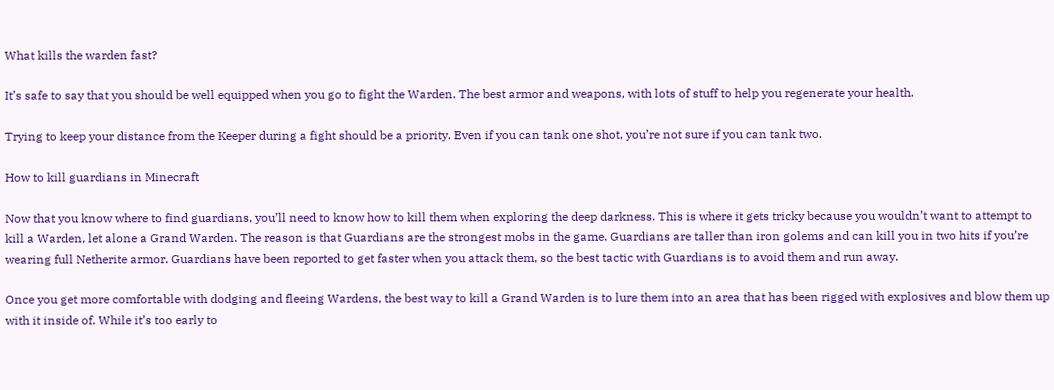What kills the warden fast?

It’s safe to say that you should be well equipped when you go to fight the Warden. The best armor and weapons, with lots of stuff to help you regenerate your health.

Trying to keep your distance from the Keeper during a fight should be a priority. Even if you can tank one shot, you’re not sure if you can tank two.

How to kill guardians in Minecraft

Now that you know where to find guardians, you’ll need to know how to kill them when exploring the deep darkness. This is where it gets tricky because you wouldn’t want to attempt to kill a Warden, let alone a Grand Warden. The reason is that Guardians are the strongest mobs in the game. Guardians are taller than iron golems and can kill you in two hits if you’re wearing full Netherite armor. Guardians have been reported to get faster when you attack them, so the best tactic with Guardians is to avoid them and run away.

Once you get more comfortable with dodging and fleeing Wardens, the best way to kill a Grand Warden is to lure them into an area that has been rigged with explosives and blow them up with it inside of. While it’s too early to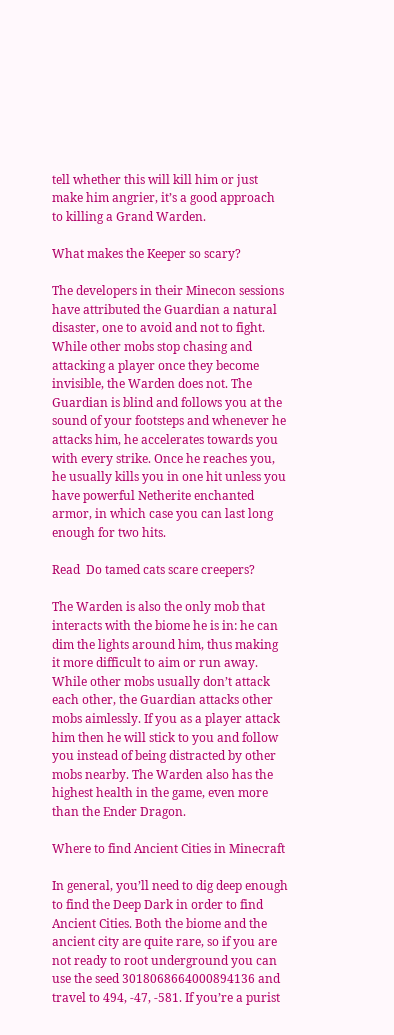tell whether this will kill him or just make him angrier, it’s a good approach to killing a Grand Warden.

What makes the Keeper so scary?

The developers in their Minecon sessions have attributed the Guardian a natural disaster, one to avoid and not to fight. While other mobs stop chasing and attacking a player once they become invisible, the Warden does not. The Guardian is blind and follows you at the sound of your footsteps and whenever he attacks him, he accelerates towards you with every strike. Once he reaches you, he usually kills you in one hit unless you have powerful Netherite enchanted armor, in which case you can last long enough for two hits.

Read  Do tamed cats scare creepers?

The Warden is also the only mob that interacts with the biome he is in: he can dim the lights around him, thus making it more difficult to aim or run away. While other mobs usually don’t attack each other, the Guardian attacks other mobs aimlessly. If you as a player attack him then he will stick to you and follow you instead of being distracted by other mobs nearby. The Warden also has the highest health in the game, even more than the Ender Dragon.

Where to find Ancient Cities in Minecraft

In general, you’ll need to dig deep enough to find the Deep Dark in order to find Ancient Cities. Both the biome and the ancient city are quite rare, so if you are not ready to root underground you can use the seed 3018068664000894136 and travel to 494, -47, -581. If you’re a purist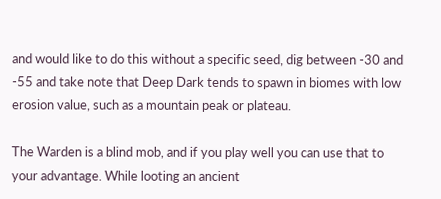and would like to do this without a specific seed, dig between -30 and -55 and take note that Deep Dark tends to spawn in biomes with low erosion value, such as a mountain peak or plateau.

The Warden is a blind mob, and if you play well you can use that to your advantage. While looting an ancient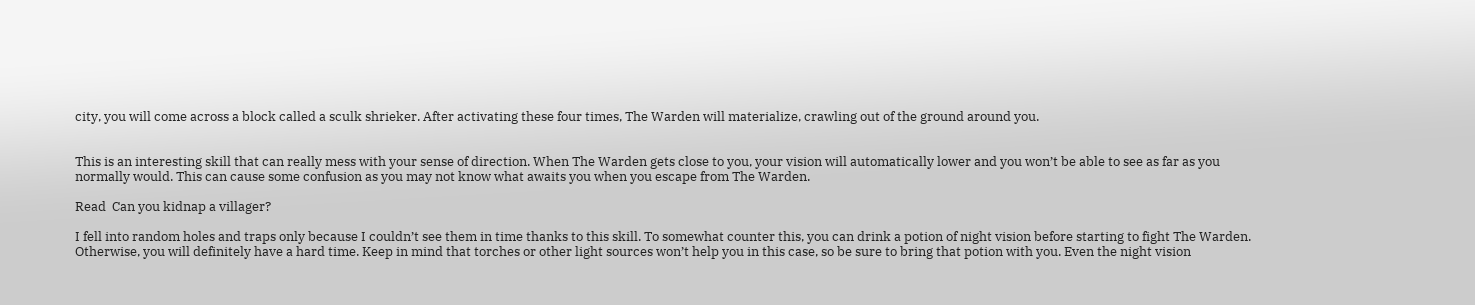city, you will come across a block called a sculk shrieker. After activating these four times, The Warden will materialize, crawling out of the ground around you.


This is an interesting skill that can really mess with your sense of direction. When The Warden gets close to you, your vision will automatically lower and you won’t be able to see as far as you normally would. This can cause some confusion as you may not know what awaits you when you escape from The Warden.

Read  Can you kidnap a villager?

I fell into random holes and traps only because I couldn’t see them in time thanks to this skill. To somewhat counter this, you can drink a potion of night vision before starting to fight The Warden. Otherwise, you will definitely have a hard time. Keep in mind that torches or other light sources won’t help you in this case, so be sure to bring that potion with you. Even the night vision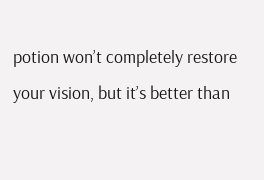potion won’t completely restore your vision, but it’s better than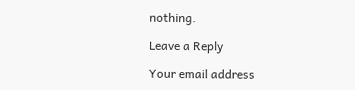nothing.

Leave a Reply

Your email address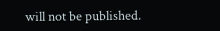will not be published.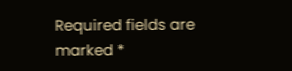Required fields are marked *